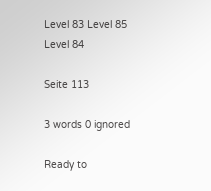Level 83 Level 85
Level 84

Seite 113

3 words 0 ignored

Ready to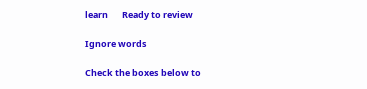learn       Ready to review

Ignore words

Check the boxes below to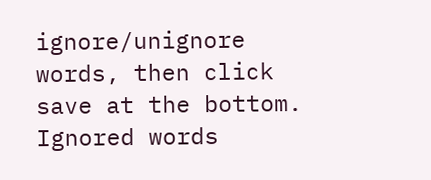ignore/unignore words, then click save at the bottom. Ignored words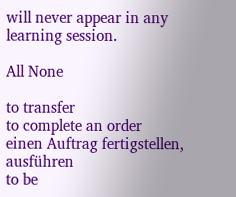will never appear in any learning session.

All None

to transfer
to complete an order
einen Auftrag fertigstellen, ausführen
to be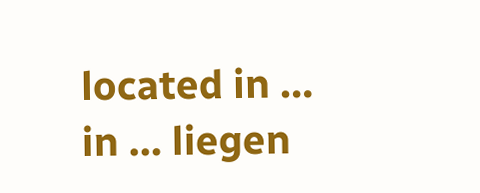located in …
in … liegen